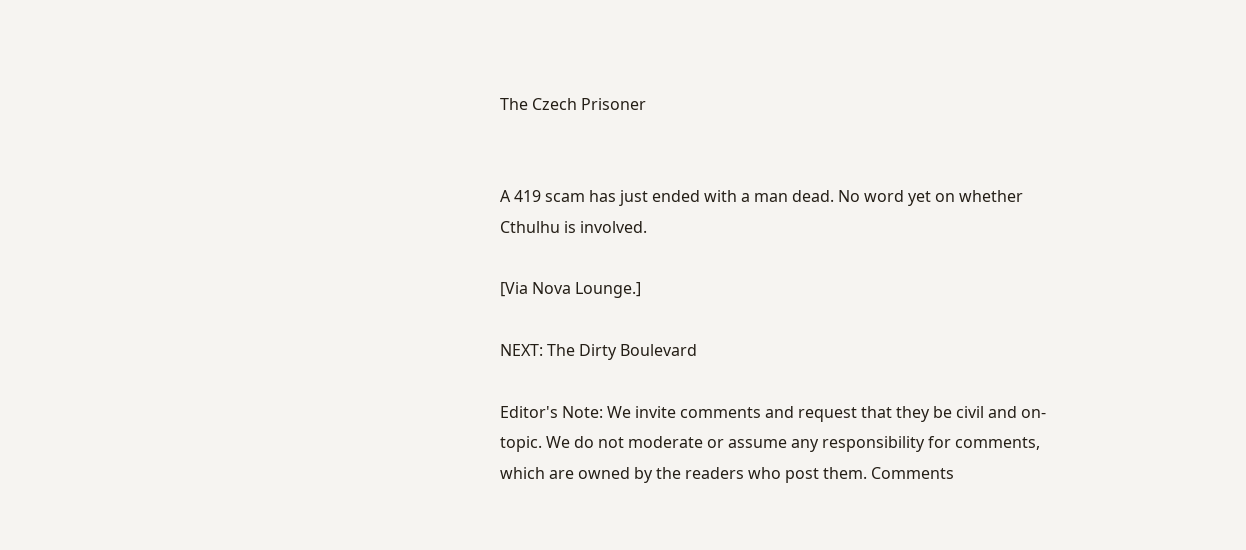The Czech Prisoner


A 419 scam has just ended with a man dead. No word yet on whether Cthulhu is involved.

[Via Nova Lounge.]

NEXT: The Dirty Boulevard

Editor's Note: We invite comments and request that they be civil and on-topic. We do not moderate or assume any responsibility for comments, which are owned by the readers who post them. Comments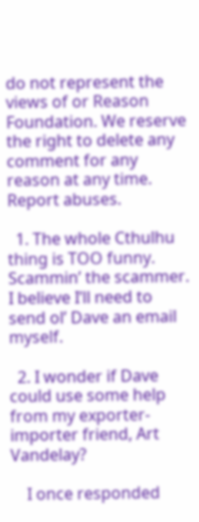do not represent the views of or Reason Foundation. We reserve the right to delete any comment for any reason at any time. Report abuses.

  1. The whole Cthulhu thing is TOO funny. Scammin’ the scammer. I believe I’ll need to send ol’ Dave an email myself.

  2. I wonder if Dave could use some help from my exporter-importer friend, Art Vandelay?

    I once responded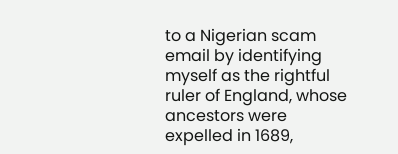to a Nigerian scam email by identifying myself as the rightful ruler of England, whose ancestors were expelled in 1689,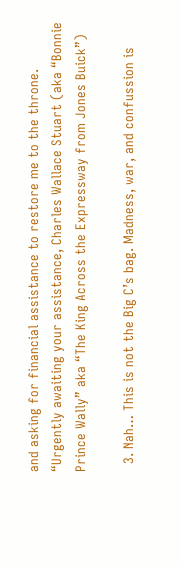and asking for financial assistance to restore me to the throne. “Urgently awaiting your assistance, Charles Wallace Stuart (aka “Bonnie Prince Wally” aka “The King Across the Expressway from Jones Buick”)

  3. Nah… This is not the Big C’s bag. Madness, war, and confussion is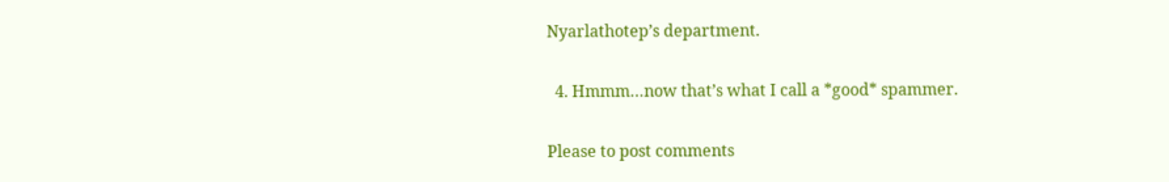Nyarlathotep’s department.

  4. Hmmm…now that’s what I call a *good* spammer.

Please to post comments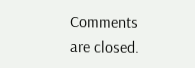Comments are closed.